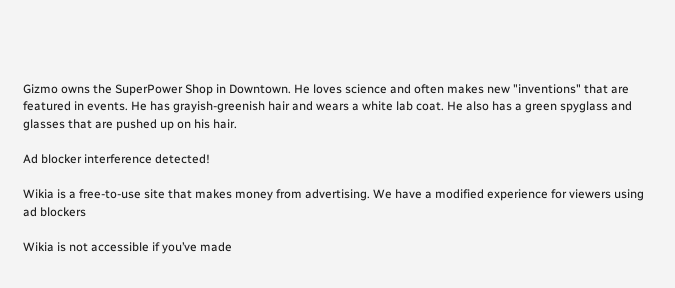Gizmo owns the SuperPower Shop in Downtown. He loves science and often makes new "inventions" that are featured in events. He has grayish-greenish hair and wears a white lab coat. He also has a green spyglass and glasses that are pushed up on his hair.

Ad blocker interference detected!

Wikia is a free-to-use site that makes money from advertising. We have a modified experience for viewers using ad blockers

Wikia is not accessible if you’ve made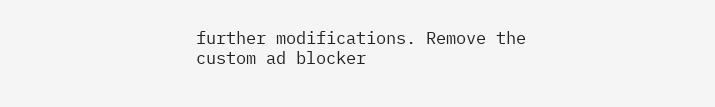further modifications. Remove the custom ad blocker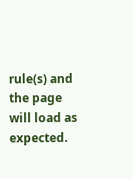rule(s) and the page will load as expected.